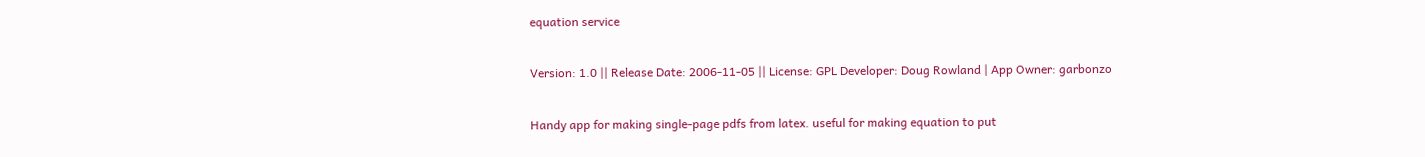equation service

Version: 1.0 || Release Date: 2006-11-05 || License: GPL Developer: Doug Rowland | App Owner: garbonzo

Handy app for making single-page pdfs from latex. useful for making equation to put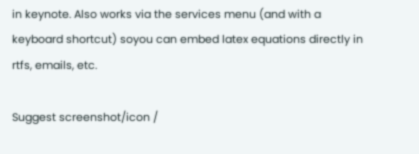in keynote. Also works via the services menu (and with a keyboard shortcut) soyou can embed latex equations directly in rtfs, emails, etc.

Suggest screenshot/icon /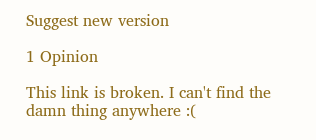Suggest new version

1 Opinion

This link is broken. I can't find the damn thing anywhere :(